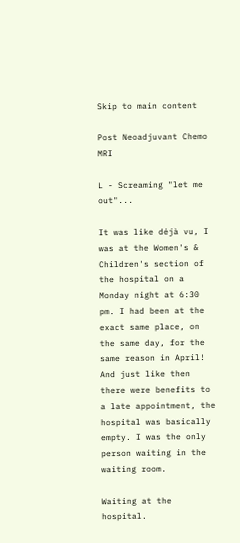Skip to main content

Post Neoadjuvant Chemo MRI

L - Screaming "let me out"...

It was like déjà vu, I was at the Women's & Children's section of the hospital on a Monday night at 6:30 pm. I had been at the exact same place, on the same day, for the same reason in April! And just like then there were benefits to a late appointment, the hospital was basically empty. I was the only person waiting in the waiting room.

Waiting at the hospital.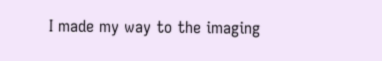I made my way to the imaging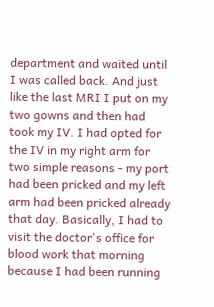department and waited until I was called back. And just like the last MRI I put on my two gowns and then had took my IV. I had opted for the IV in my right arm for two simple reasons - my port had been pricked and my left arm had been pricked already that day. Basically, I had to visit the doctor's office for blood work that morning because I had been running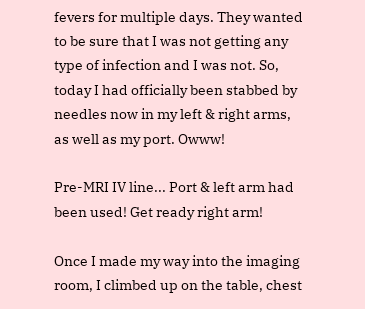fevers for multiple days. They wanted to be sure that I was not getting any type of infection and I was not. So, today I had officially been stabbed by needles now in my left & right arms, as well as my port. Owww!

Pre-MRI IV line... Port & left arm had been used! Get ready right arm!

Once I made my way into the imaging room, I climbed up on the table, chest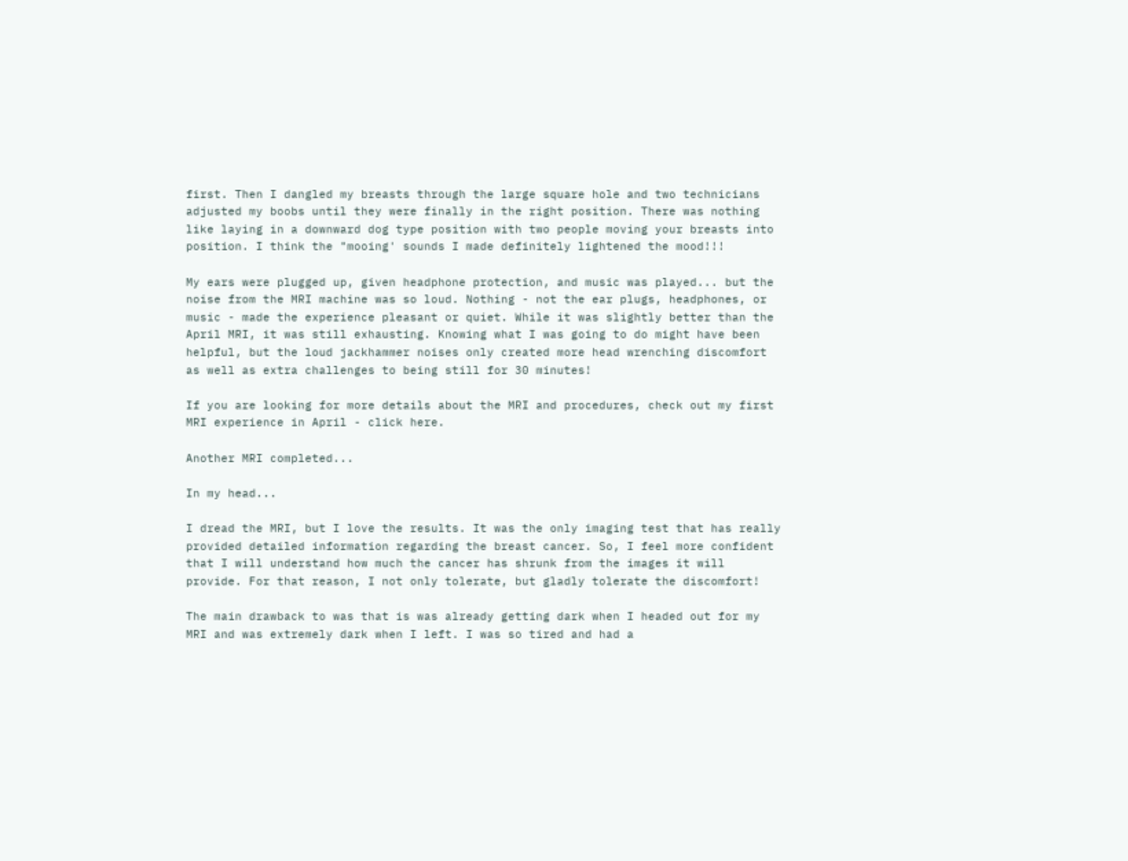first. Then I dangled my breasts through the large square hole and two technicians adjusted my boobs until they were finally in the right position. There was nothing like laying in a downward dog type position with two people moving your breasts into position. I think the "mooing' sounds I made definitely lightened the mood!!!

My ears were plugged up, given headphone protection, and music was played... but the noise from the MRI machine was so loud. Nothing - not the ear plugs, headphones, or music - made the experience pleasant or quiet. While it was slightly better than the April MRI, it was still exhausting. Knowing what I was going to do might have been helpful, but the loud jackhammer noises only created more head wrenching discomfort as well as extra challenges to being still for 30 minutes!

If you are looking for more details about the MRI and procedures, check out my first MRI experience in April - click here.

Another MRI completed...

In my head...

I dread the MRI, but I love the results. It was the only imaging test that has really provided detailed information regarding the breast cancer. So, I feel more confident that I will understand how much the cancer has shrunk from the images it will provide. For that reason, I not only tolerate, but gladly tolerate the discomfort!

The main drawback to was that is was already getting dark when I headed out for my MRI and was extremely dark when I left. I was so tired and had a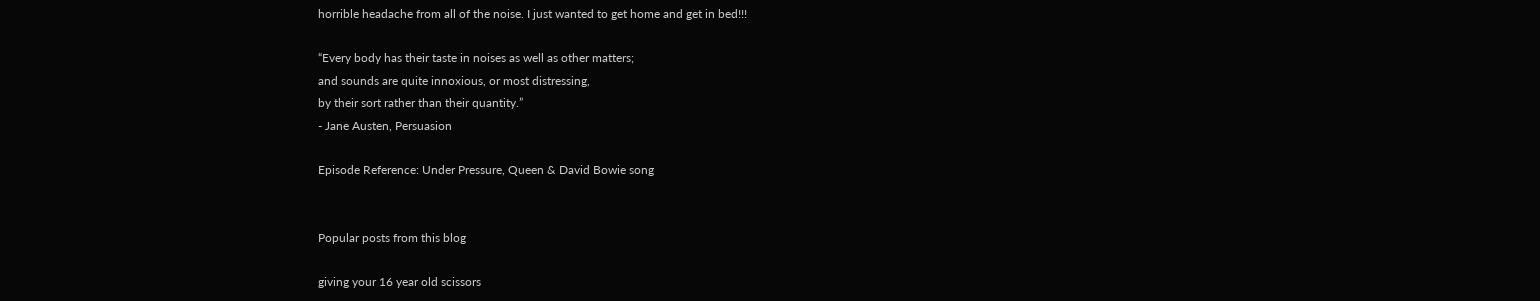horrible headache from all of the noise. I just wanted to get home and get in bed!!!

“Every body has their taste in noises as well as other matters;
and sounds are quite innoxious, or most distressing,
by their sort rather than their quantity.”
- Jane Austen, Persuasion

Episode Reference: Under Pressure, Queen & David Bowie song


Popular posts from this blog

giving your 16 year old scissors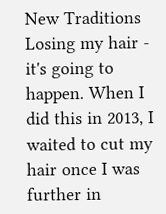New Traditions Losing my hair - it's going to happen. When I did this in 2013, I waited to cut my hair once I was further in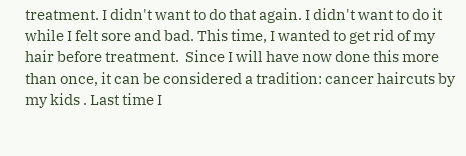treatment. I didn't want to do that again. I didn't want to do it while I felt sore and bad. This time, I wanted to get rid of my hair before treatment.  Since I will have now done this more than once, it can be considered a tradition: cancer haircuts by my kids . Last time I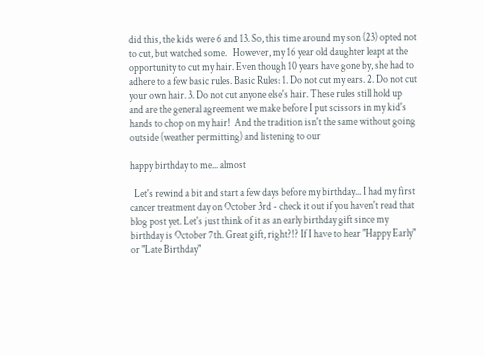did this, the kids were 6 and 13. So, this time around my son (23) opted not to cut, but watched some.   However, my 16 year old daughter leapt at the opportunity to cut my hair. Even though 10 years have gone by, she had to adhere to a few basic rules. Basic Rules: 1. Do not cut my ears. 2. Do not cut your own hair. 3. Do not cut anyone else's hair. These rules still hold up and are the general agreement we make before I put scissors in my kid's hands to chop on my hair!  And the tradition isn't the same without going outside (weather permitting) and listening to our

happy birthday to me... almost

  Let's rewind a bit and start a few days before my birthday... I had my first cancer treatment day on October 3rd - check it out if you haven't read that blog post yet. Let's just think of it as an early birthday gift since my birthday is October 7th. Great gift, right?!? If I have to hear "Happy Early" or "Late Birthday"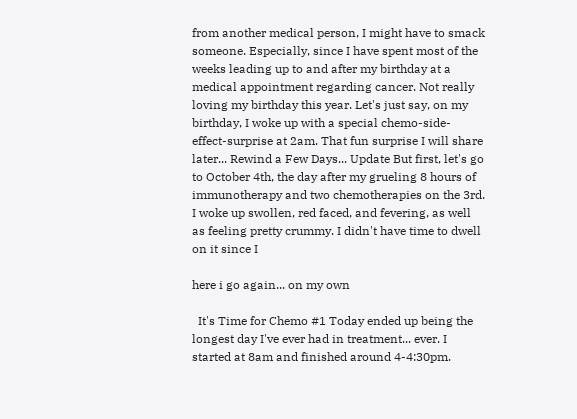from another medical person, I might have to smack someone. Especially, since I have spent most of the weeks leading up to and after my birthday at a medical appointment regarding cancer. Not really loving my birthday this year. Let's just say, on my birthday, I woke up with a special chemo-side-effect-surprise at 2am. That fun surprise I will share later... Rewind a Few Days... Update But first, let's go to October 4th, the day after my grueling 8 hours of immunotherapy and two chemotherapies on the 3rd. I woke up swollen, red faced, and fevering, as well as feeling pretty crummy. I didn't have time to dwell on it since I

here i go again... on my own

  It's Time for Chemo #1 Today ended up being the longest day I've ever had in treatment... ever. I started at 8am and finished around 4-4:30pm.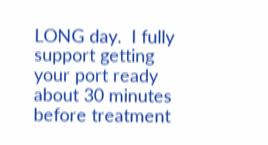LONG day.  I fully support getting your port ready about 30 minutes before treatment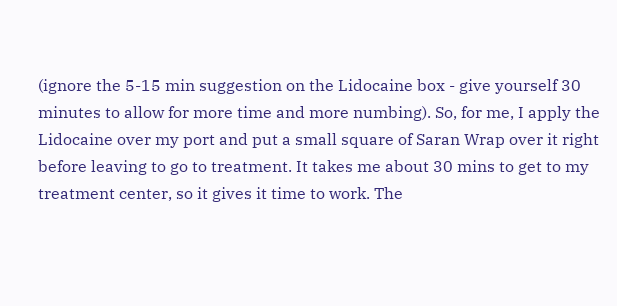(ignore the 5-15 min suggestion on the Lidocaine box - give yourself 30 minutes to allow for more time and more numbing). So, for me, I apply the Lidocaine over my port and put a small square of Saran Wrap over it right before leaving to go to treatment. It takes me about 30 mins to get to my treatment center, so it gives it time to work. The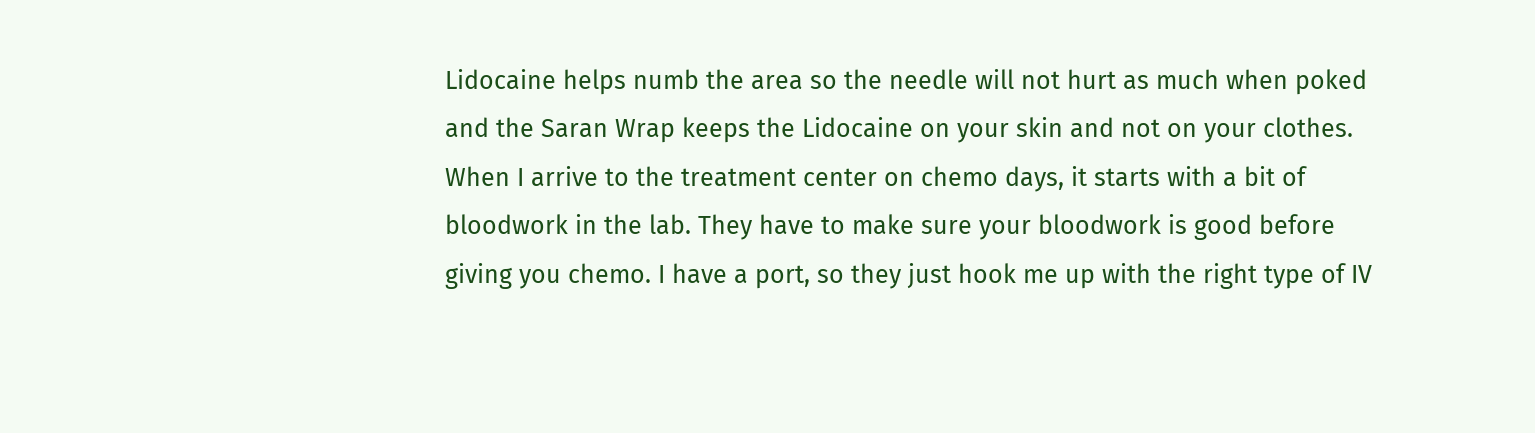Lidocaine helps numb the area so the needle will not hurt as much when poked and the Saran Wrap keeps the Lidocaine on your skin and not on your clothes. When I arrive to the treatment center on chemo days, it starts with a bit of bloodwork in the lab. They have to make sure your bloodwork is good before giving you chemo. I have a port, so they just hook me up with the right type of IV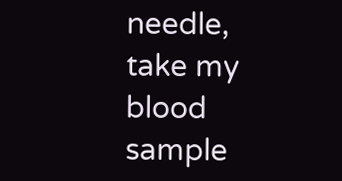needle, take my blood sample